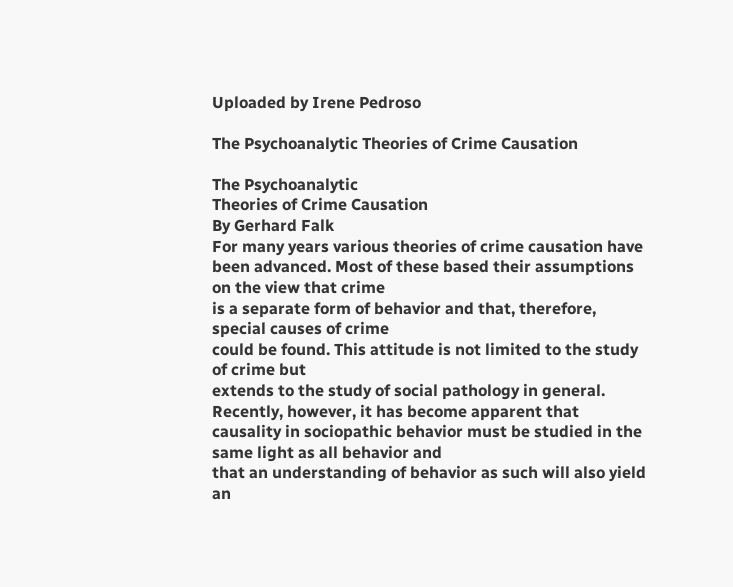Uploaded by Irene Pedroso

The Psychoanalytic Theories of Crime Causation

The Psychoanalytic
Theories of Crime Causation
By Gerhard Falk
For many years various theories of crime causation have been advanced. Most of these based their assumptions on the view that crime
is a separate form of behavior and that, therefore, special causes of crime
could be found. This attitude is not limited to the study of crime but
extends to the study of social pathology in general.
Recently, however, it has become apparent that causality in sociopathic behavior must be studied in the same light as all behavior and
that an understanding of behavior as such will also yield an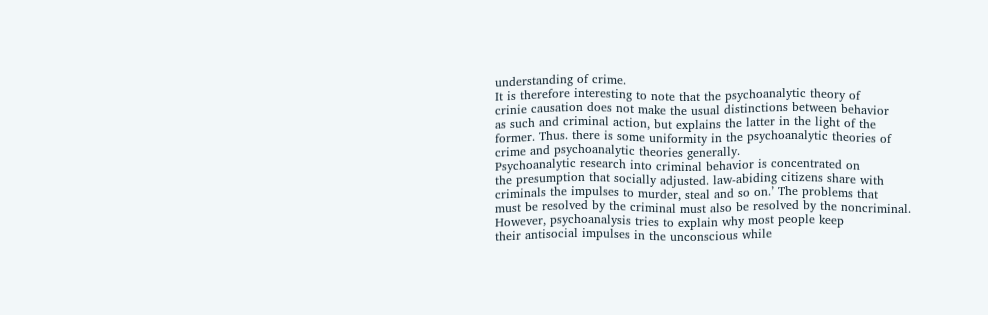understanding of crime.
It is therefore interesting to note that the psychoanalytic theory of
crinie causation does not make the usual distinctions between behavior
as such and criminal action, but explains the latter in the light of the
former. Thus. there is some uniformity in the psychoanalytic theories of
crime and psychoanalytic theories generally.
Psychoanalytic research into criminal behavior is concentrated on
the presumption that socially adjusted. law-abiding citizens share with
criminals the impulses to murder, steal and so on.’ The problems that
must be resolved by the criminal must also be resolved by the noncriminal. However, psychoanalysis tries to explain why most people keep
their antisocial impulses in the unconscious while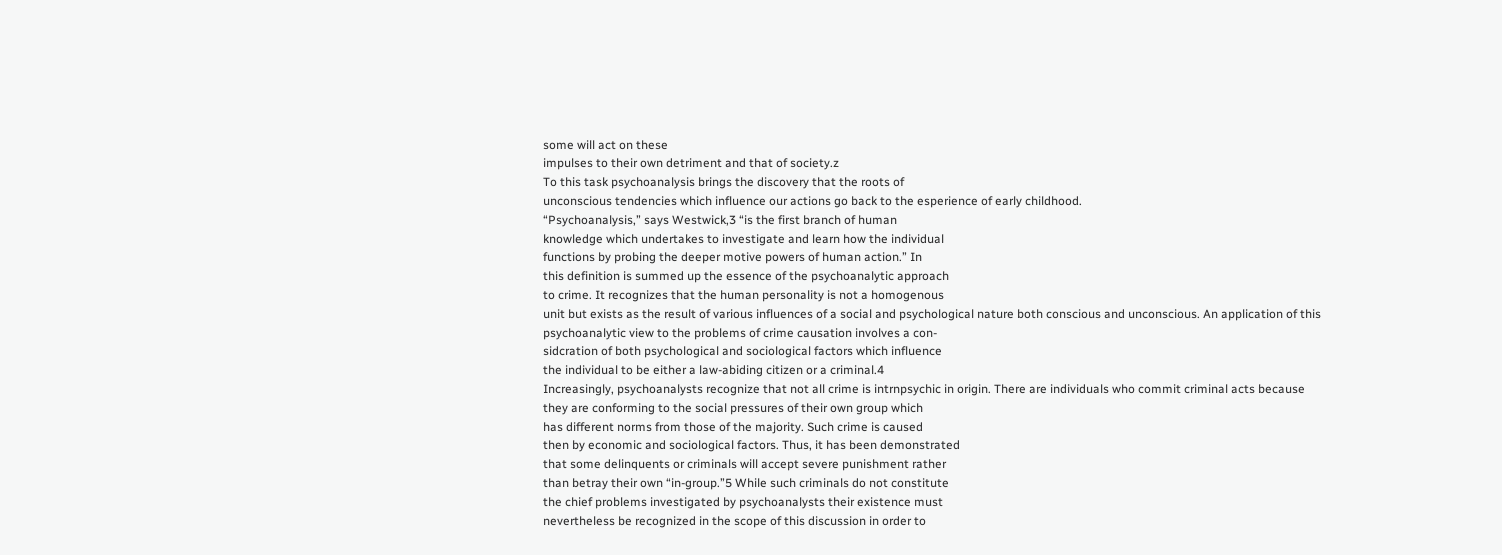some will act on these
impulses to their own detriment and that of society.z
To this task psychoanalysis brings the discovery that the roots of
unconscious tendencies which influence our actions go back to the esperience of early childhood.
“Psychoanalysis,” says Westwick,3 “is the first branch of human
knowledge which undertakes to investigate and learn how the individual
functions by probing the deeper motive powers of human action.” In
this definition is summed up the essence of the psychoanalytic approach
to crime. It recognizes that the human personality is not a homogenous
unit but exists as the result of various influences of a social and psychological nature both conscious and unconscious. An application of this
psychoanalytic view to the problems of crime causation involves a con-
sidcration of both psychological and sociological factors which influence
the individual to be either a law-abiding citizen or a criminal.4
Increasingly, psychoanalysts recognize that not all crime is intrnpsychic in origin. There are individuals who commit criminal acts because
they are conforming to the social pressures of their own group which
has different norms from those of the majority. Such crime is caused
then by economic and sociological factors. Thus, it has been demonstrated
that some delinquents or criminals will accept severe punishment rather
than betray their own “in-group.”5 While such criminals do not constitute
the chief problems investigated by psychoanalysts their existence must
nevertheless be recognized in the scope of this discussion in order to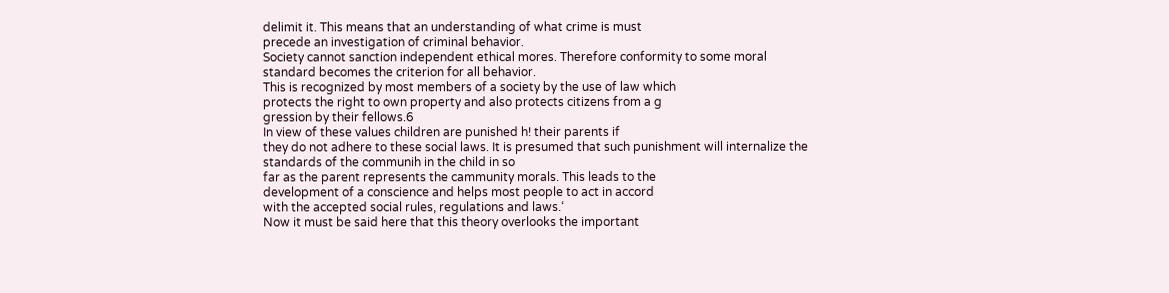delimit it. This means that an understanding of what crime is must
precede an investigation of criminal behavior.
Society cannot sanction independent ethical mores. Therefore conformity to some moral standard becomes the criterion for all behavior.
This is recognized by most members of a society by the use of law which
protects the right to own property and also protects citizens from a g
gression by their fellows.6
In view of these values children are punished h! their parents if
they do not adhere to these social laws. It is presumed that such punishment will internalize the standards of the communih in the child in so
far as the parent represents the cammunity morals. This leads to the
development of a conscience and helps most people to act in accord
with the accepted social rules, regulations and laws.‘
Now it must be said here that this theory overlooks the important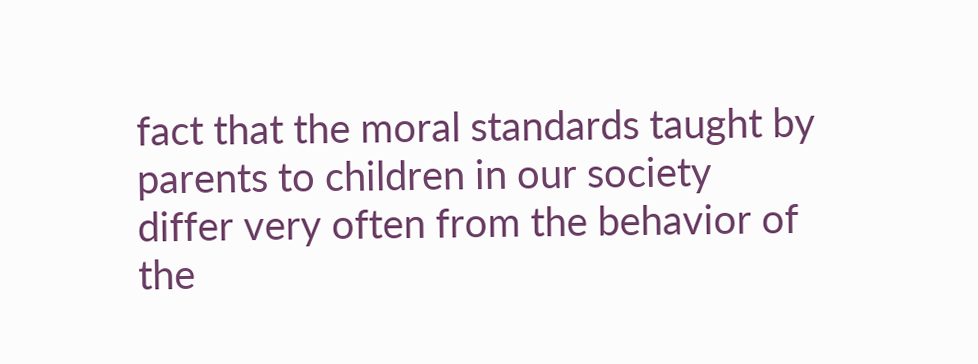fact that the moral standards taught by parents to children in our society
differ very often from the behavior of the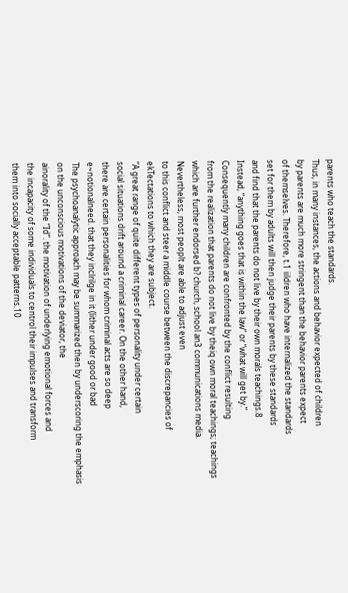parents who teach the standards.
Thus, in many instances, the actions and behavior expected of children
by parents are much more stringent than the behavior parents expect
of themselves. Therefore, t.1 iildren who have internalized the standards
set for them by adults will then judge their parents by these standards
and find that the parents do not live by their own morals teachings.8
Instead, “anything goes that is within the law” or “what will get by.”
Consequently many children are confronted by the conflict resulting
from the realization that parents do not live by theiq own moral teachings; teachings which are further endorsed b? church, school an3 communications media. Nevertheless, most peoplt are able to adjust even
to this conflict and steer a middle course between the discrepancies of
ekTectations to which they are subject.
“A great range of quite different types of personality under certain
social situations drift around a criminal career. On the other hand,
there are certain personalities for whom criminal acts are so deep
e~notionalneed. that they inclrilge in it (lither under good or bad
The psychoanalytic approach may be summarized then by underscoring the emphasis on the unconscious motivations of the deviator, the
ainorality of the “Id”. the motivation of underlying emotional forces and
the incapacity of some individuals to centrol their impulses and transform
them into socially acceptable patterns.10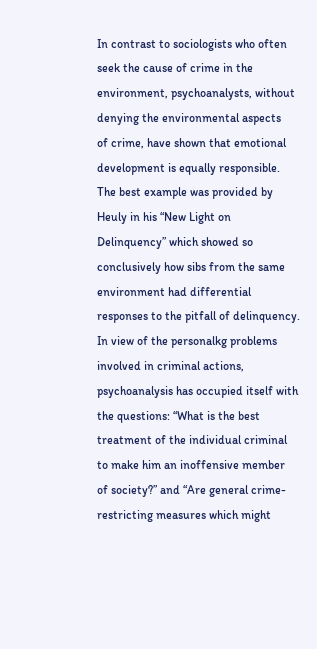In contrast to sociologists who often seek the cause of crime in the
environment, psychoanalysts, without denying the environmental aspects
of crime, have shown that emotional development is equally responsible.
The best example was provided by Heuly in his “New Light on Delinquency” which showed so conclusively how sibs from the same environment had differential responses to the pitfall of delinquency.
In view of the personalkg problems involved in criminal actions,
psychoanalysis has occupied itself with the questions: “What is the best
treatment of the individual criminal to make him an inoffensive member
of society?” and “Are general crime-restricting measures which might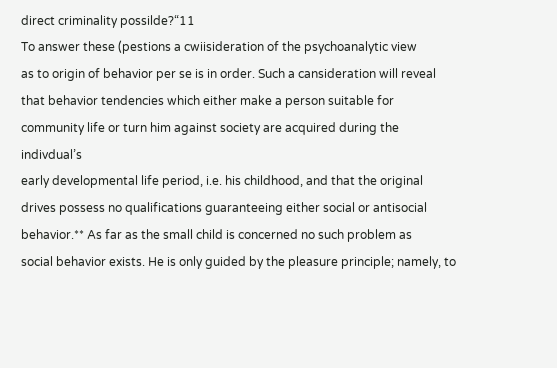direct criminality possilde?“11
To answer these (pestions a cwiisideration of the psychoanalytic view
as to origin of behavior per se is in order. Such a cansideration will reveal
that behavior tendencies which either make a person suitable for community life or turn him against society are acquired during the indivdual’s
early developmental life period, i.e. his childhood, and that the original
drives possess no qualifications guaranteeing either social or antisocial
behavior.** As far as the small child is concerned no such problem as
social behavior exists. He is only guided by the pleasure principle; namely, to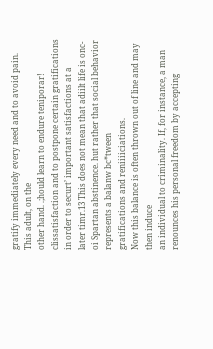gratify immediately every need and to avoid pain. This adult, on the
other hand. .;hould learn to endure teniporar! clissatisfaction and to postpone certain gratifications in order to securt’ important satisfactions at a
later timr.13 This does not mean that adiilt life is onc- oi Spartan abstinence. hut rather that social behavior represents a balanw bc*tween
gratifications and reniiiiciations.
Now this balance is often thrown out of line and may then induce
an individual to criminality. If, for instance, a man renounces his personal freedom by accepting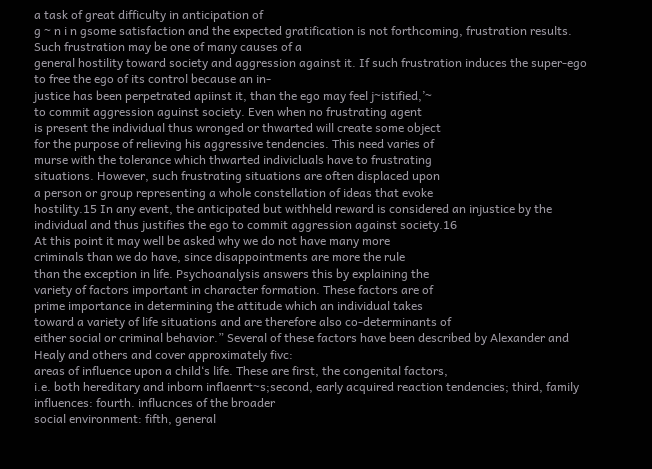a task of great difficulty in anticipation of
g ~ n i n gsome satisfaction and the expected gratification is not forthcoming, frustration results. Such frustration may be one of many causes of a
general hostility toward society and aggression against it. If such frustration induces the super-ego to free the ego of its control because an in-
justice has been perpetrated apiinst it, than the ego may feel j~istified,’~
to commit aggression aguinst society. Even when no frustrating agent
is present the individual thus wronged or thwarted will create some object
for the purpose of relieving his aggressive tendencies. This need varies of
murse with the tolerance which thwarted indivicluals have to frustrating
situations. However, such frustrating situations are often displaced upon
a person or group representing a whole constellation of ideas that evoke
hostility.15 In any event, the anticipated but withheld reward is considered an injustice by the individual and thus justifies the ego to commit aggression against society.16
At this point it may well be asked why we do not have many more
criminals than we do have, since disappointments are more the rule
than the exception in life. Psychoanalysis answers this by explaining the
variety of factors important in character formation. These factors are of
prime importance in determining the attitude which an individual takes
toward a variety of life situations and are therefore also co-determinants of
either social or criminal behavior.” Several of these factors have been described by Alexander and Healy and others and cover approximately fivc:
areas of influence upon a child‘s life. These are first, the congenital factors,
i.e. both hereditary and inborn inflaenrt~s;second, early acquired reaction tendencies; third, family influences: fourth. influcnces of the broader
social environment: fifth, general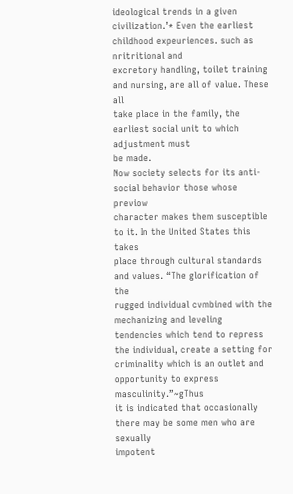ideological trends in a given civilization.’* Even the earliest childhood expeuriences. such as nritritional and
excretory handling, toilet training and nursing, are all of value. These all
take place in the family, the earliest social unit to which adjustment must
be made.
Now society selects for its anti-social behavior those whose previow
character makes them susceptible to it. In the United States this takes
place through cultural standards and values. “The glorification of the
rugged individual cvmbined with the mechanizing and leveling tendencies which tend to repress the individual, create a setting for criminality which is an outlet and opportunity to express masculinity.”~gThus
it is indicated that occasionally there may be some men who are sexually
impotent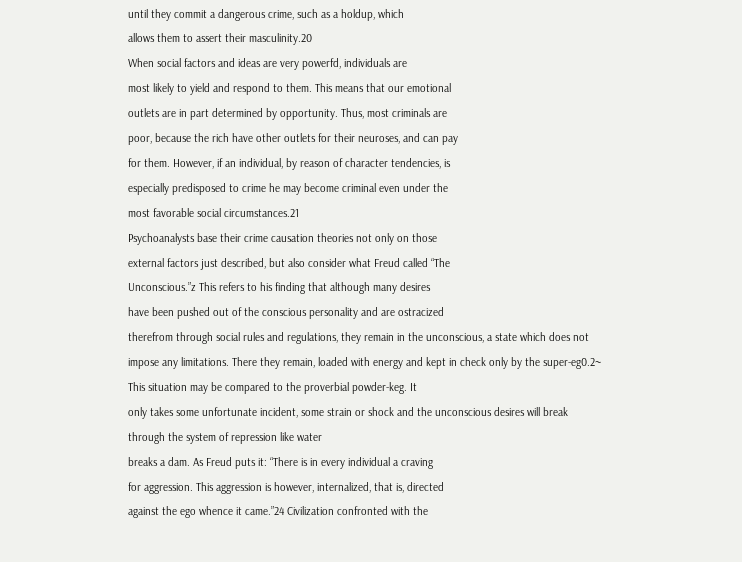until they commit a dangerous crime, such as a holdup, which
allows them to assert their masculinity.20
When social factors and ideas are very powerfd, individuals are
most likely to yield and respond to them. This means that our emotional
outlets are in part determined by opportunity. Thus, most criminals are
poor, because the rich have other outlets for their neuroses, and can pay
for them. However, if an individual, by reason of character tendencies, is
especially predisposed to crime he may become criminal even under the
most favorable social circumstances.21
Psychoanalysts base their crime causation theories not only on those
external factors just described, but also consider what Freud called “The
Unconscious.”z This refers to his finding that although many desires
have been pushed out of the conscious personality and are ostracized
therefrom through social rules and regulations, they remain in the unconscious, a state which does not impose any limitations. There they remain, loaded with energy and kept in check only by the super-eg0.2~
This situation may be compared to the proverbial powder-keg. It
only takes some unfortunate incident, some strain or shock and the unconscious desires will break through the system of repression like water
breaks a dam. As Freud puts it: “There is in every individual a craving
for aggression. This aggression is however, internalized, that is, directed
against the ego whence it came.”24 Civilization confronted with the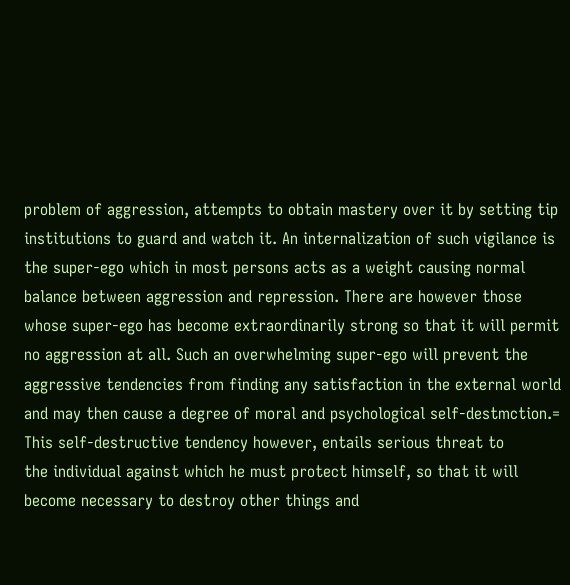problem of aggression, attempts to obtain mastery over it by setting tip
institutions to guard and watch it. An internalization of such vigilance is
the super-ego which in most persons acts as a weight causing normal
balance between aggression and repression. There are however those
whose super-ego has become extraordinarily strong so that it will permit
no aggression at all. Such an overwhelming super-ego will prevent the
aggressive tendencies from finding any satisfaction in the external world
and may then cause a degree of moral and psychological self-destmction.= This self-destructive tendency however, entails serious threat to
the individual against which he must protect himself, so that it will
become necessary to destroy other things and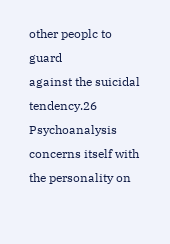other peoplc to guard
against the suicidal tendency.26
Psychoanalysis concerns itself with the personality on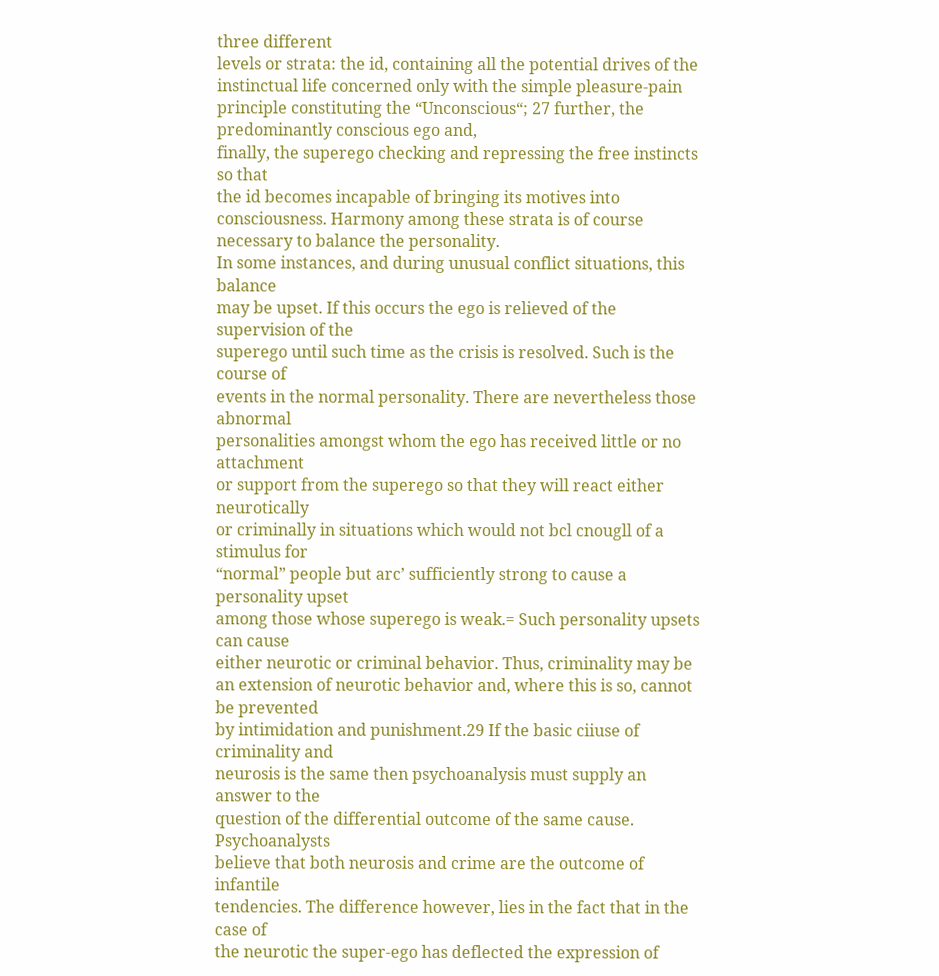three different
levels or strata: the id, containing all the potential drives of the instinctual life concerned only with the simple pleasure-pain principle constituting the “Unconscious“; 27 further, the predominantly conscious ego and,
finally, the superego checking and repressing the free instincts so that
the id becomes incapable of bringing its motives into consciousness. Harmony among these strata is of course necessary to balance the personality.
In some instances, and during unusual conflict situations, this balance
may be upset. If this occurs the ego is relieved of the supervision of the
superego until such time as the crisis is resolved. Such is the course of
events in the normal personality. There are nevertheless those abnormal
personalities amongst whom the ego has received little or no attachment
or support from the superego so that they will react either neurotically
or criminally in situations which would not bcl cnougll of a stimulus for
“normal” people but arc’ sufficiently strong to cause a personality upset
among those whose superego is weak.= Such personality upsets can cause
either neurotic or criminal behavior. Thus, criminality may be an extension of neurotic behavior and, where this is so, cannot be prevented
by intimidation and punishment.29 If the basic ciiuse of criminality and
neurosis is the same then psychoanalysis must supply an answer to the
question of the differential outcome of the same cause. Psychoanalysts
believe that both neurosis and crime are the outcome of infantile
tendencies. The difference however, lies in the fact that in the case of
the neurotic the super-ego has deflected the expression of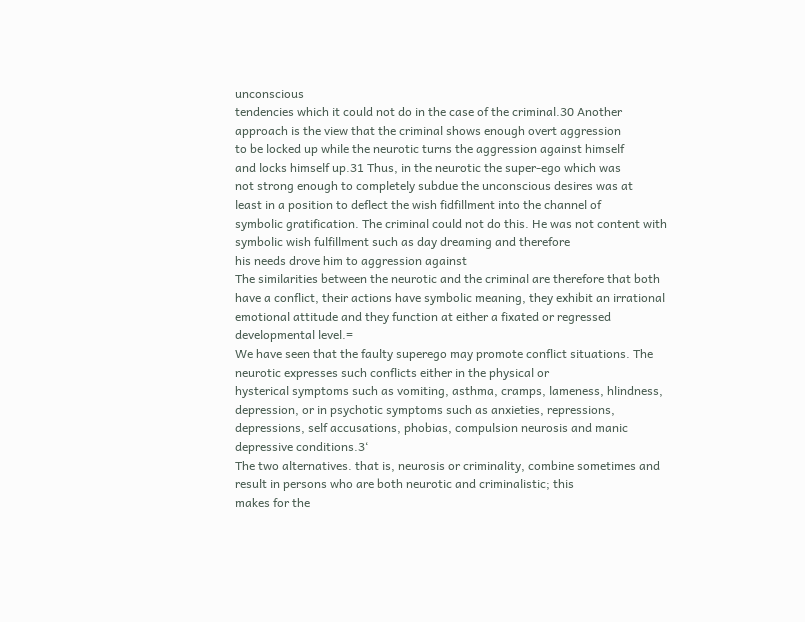unconscious
tendencies which it could not do in the case of the criminal.30 Another
approach is the view that the criminal shows enough overt aggression
to be locked up while the neurotic turns the aggression against himself
and locks himself up.31 Thus, in the neurotic the super-ego which was
not strong enough to completely subdue the unconscious desires was at
least in a position to deflect the wish fidfillment into the channel of
symbolic gratification. The criminal could not do this. He was not content with symbolic wish fulfillment such as day dreaming and therefore
his needs drove him to aggression against
The similarities between the neurotic and the criminal are therefore that both have a conflict, their actions have symbolic meaning, they exhibit an irrational emotional attitude and they function at either a fixated or regressed developmental level.=
We have seen that the faulty superego may promote conflict situations. The neurotic expresses such conflicts either in the physical or
hysterical symptoms such as vomiting, asthma, cramps, lameness, hlindness, depression, or in psychotic symptoms such as anxieties, repressions,
depressions, self accusations, phobias, compulsion neurosis and manic
depressive conditions.3‘
The two alternatives. that is, neurosis or criminality, combine sometimes and result in persons who are both neurotic and criminalistic; this
makes for the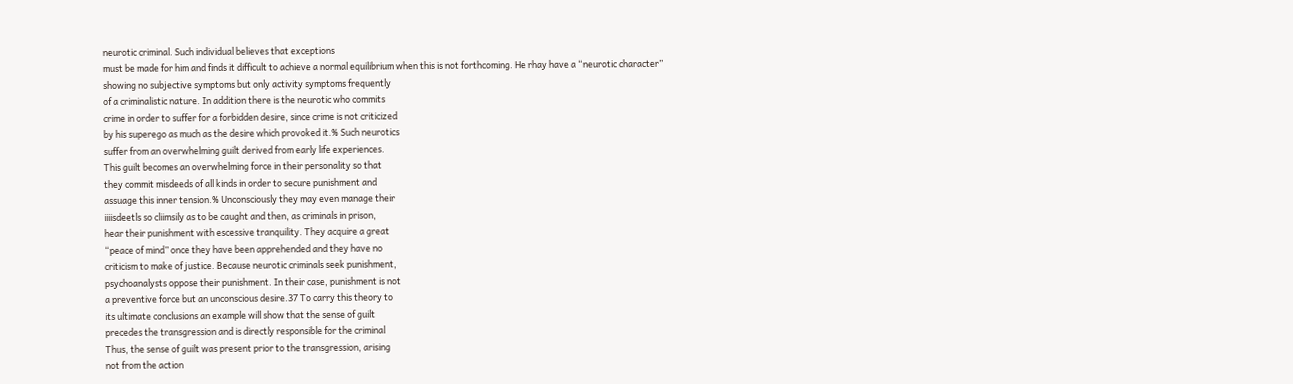neurotic criminal. Such individual believes that exceptions
must be made for him and finds it difficult to achieve a normal equilibrium when this is not forthcoming. He rhay have a “neurotic character”
showing no subjective symptoms but only activity symptoms frequently
of a criminalistic nature. In addition there is the neurotic who commits
crime in order to suffer for a forbidden desire, since crime is not criticized
by his superego as much as the desire which provoked it.% Such neurotics
suffer from an overwhelming guilt derived from early life experiences.
This guilt becomes an overwhelming force in their personality so that
they commit misdeeds of all kinds in order to secure punishment and
assuage this inner tension.% Unconsciously they may even manage their
iiiisdeetls so cliimsily as to be caught and then, as criminals in prison,
hear their punishment with escessive tranquility. They acquire a great
“peace of mind” once they have been apprehended and they have no
criticism to make of justice. Because neurotic criminals seek punishment,
psychoanalysts oppose their punishment. In their case, punishment is not
a preventive force but an unconscious desire.37 To carry this theory to
its ultimate conclusions an example will show that the sense of guilt
precedes the transgression and is directly responsible for the criminal
Thus, the sense of guilt was present prior to the transgression, arising
not from the action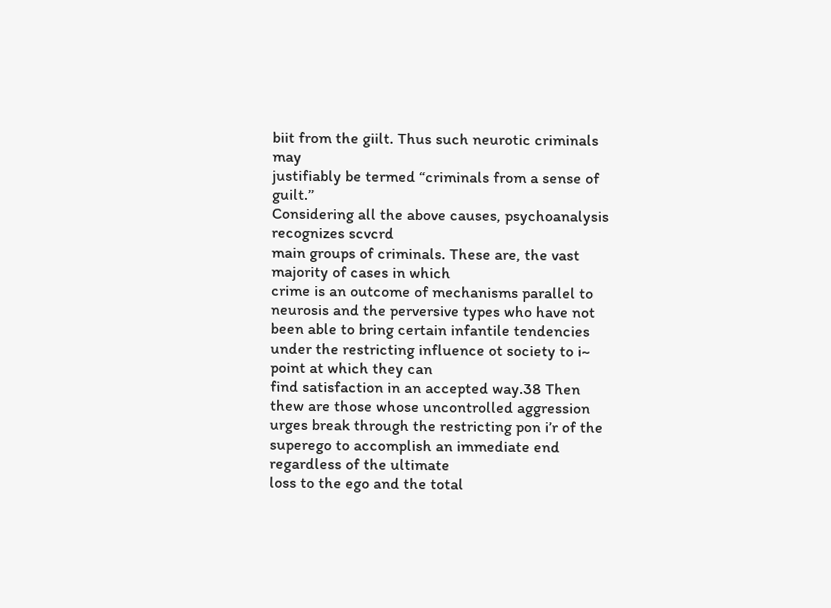biit from the giilt. Thus such neurotic criminals may
justifiably be termed “criminals from a sense of guilt.’’
Considering all the above causes, psychoanalysis recognizes scvcrd
main groups of criminals. These are, the vast majority of cases in which
crime is an outcome of mechanisms parallel to neurosis and the perversive types who have not been able to bring certain infantile tendencies
under the restricting influence ot society to i~ point at which they can
find satisfaction in an accepted way.38 Then thew are those whose uncontrolled aggression urges break through the restricting pon i’r of the
superego to accomplish an immediate end regardless of the ultimate
loss to the ego and the total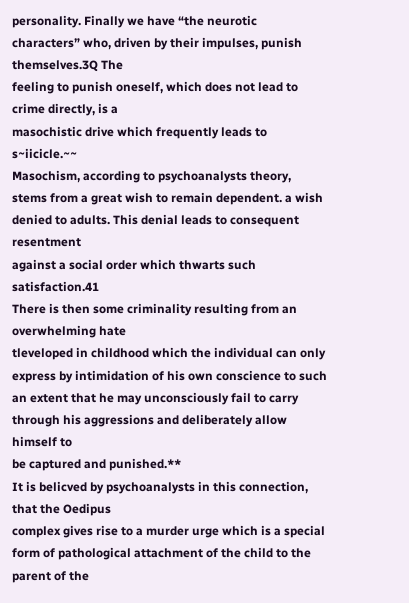personality. Finally we have “the neurotic
characters” who, driven by their impulses, punish themselves.3Q The
feeling to punish oneself, which does not lead to crime directly, is a
masochistic drive which frequently leads to s~iicicle.~~
Masochism, according to psychoanalysts theory, stems from a great wish to remain dependent. a wish denied to adults. This denial leads to consequent resentment
against a social order which thwarts such satisfaction.41
There is then some criminality resulting from an overwhelming hate
tleveloped in childhood which the individual can only express by intimidation of his own conscience to such an extent that he may unconsciously fail to carry through his aggressions and deliberately allow himself to
be captured and punished.**
It is belicved by psychoanalysts in this connection, that the Oedipus
complex gives rise to a murder urge which is a special form of pathological attachment of the child to the parent of the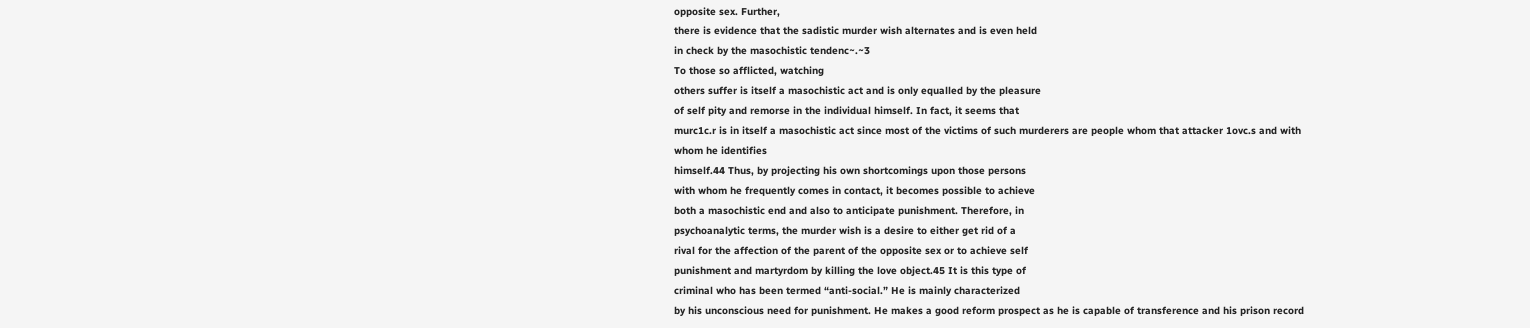opposite sex. Further,
there is evidence that the sadistic murder wish alternates and is even held
in check by the masochistic tendenc~.~3
To those so afflicted, watching
others suffer is itself a masochistic act and is only equalled by the pleasure
of self pity and remorse in the individual himself. In fact, it seems that
murc1c.r is in itself a masochistic act since most of the victims of such murderers are people whom that attacker 1ovc.s and with whom he identifies
himself.44 Thus, by projecting his own shortcomings upon those persons
with whom he frequently comes in contact, it becomes possible to achieve
both a masochistic end and also to anticipate punishment. Therefore, in
psychoanalytic terms, the murder wish is a desire to either get rid of a
rival for the affection of the parent of the opposite sex or to achieve self
punishment and martyrdom by killing the love object.45 It is this type of
criminal who has been termed “anti-social.” He is mainly characterized
by his unconscious need for punishment. He makes a good reform prospect as he is capable of transference and his prison record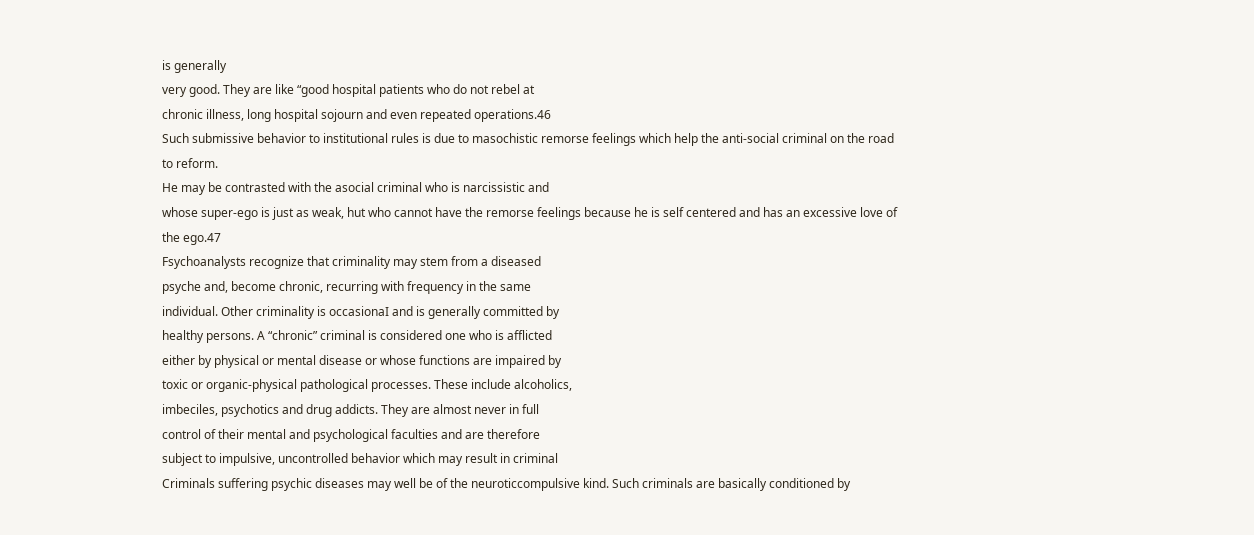is generally
very good. They are like “good hospital patients who do not rebel at
chronic illness, long hospital sojourn and even repeated operations.46
Such submissive behavior to institutional rules is due to masochistic remorse feelings which help the anti-social criminal on the road to reform.
He may be contrasted with the asocial criminal who is narcissistic and
whose super-ego is just as weak, hut who cannot have the remorse feelings because he is self centered and has an excessive love of the ego.47
Fsychoanalysts recognize that criminality may stem from a diseased
psyche and, become chronic, recurring with frequency in the same
individual. Other criminality is occasionaI and is generally committed by
healthy persons. A “chronic” criminal is considered one who is afflicted
either by physical or mental disease or whose functions are impaired by
toxic or organic-physical pathological processes. These include alcoholics,
imbeciles, psychotics and drug addicts. They are almost never in full
control of their mental and psychological faculties and are therefore
subject to impulsive, uncontrolled behavior which may result in criminal
Criminals suffering psychic diseases may well be of the neuroticcompulsive kind. Such criminals are basically conditioned by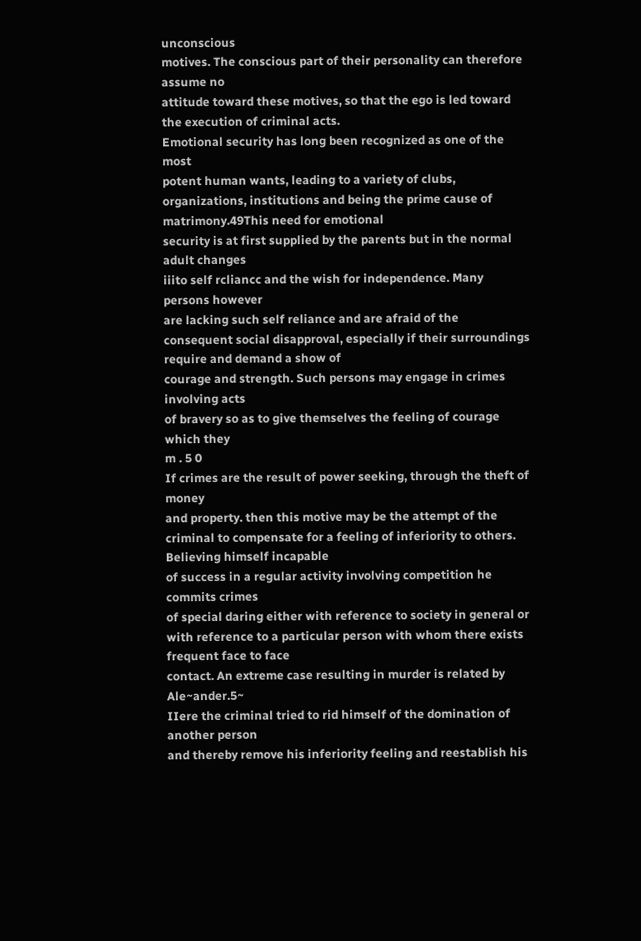unconscious
motives. The conscious part of their personality can therefore assume no
attitude toward these motives, so that the ego is led toward the execution of criminal acts.
Emotional security has long been recognized as one of the most
potent human wants, leading to a variety of clubs, organizations, institutions and being the prime cause of matrimony.49This need for emotional
security is at first supplied by the parents but in the normal adult changes
iiito self rcliancc and the wish for independence. Many persons however
are lacking such self reliance and are afraid of the consequent social disapproval, especially if their surroundings require and demand a show of
courage and strength. Such persons may engage in crimes involving acts
of bravery so as to give themselves the feeling of courage which they
m . 5 0
If crimes are the result of power seeking, through the theft of money
and property. then this motive may be the attempt of the criminal to compensate for a feeling of inferiority to others. Believing himself incapable
of success in a regular activity involving competition he commits crimes
of special daring either with reference to society in general or with reference to a particular person with whom there exists frequent face to face
contact. An extreme case resulting in murder is related by Ale~ander.5~
IIere the criminal tried to rid himself of the domination of another person
and thereby remove his inferiority feeling and reestablish his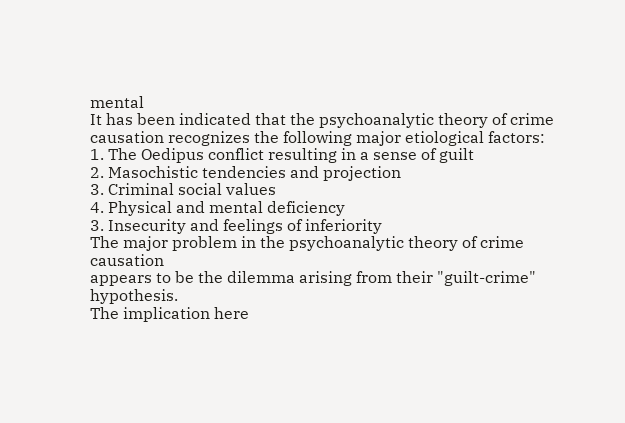mental
It has been indicated that the psychoanalytic theory of crime causation recognizes the following major etiological factors:
1. The Oedipus conflict resulting in a sense of guilt
2. Masochistic tendencies and projection
3. Criminal social values
4. Physical and mental deficiency
3. Insecurity and feelings of inferiority
The major problem in the psychoanalytic theory of crime causation
appears to be the dilemma arising from their "guilt-crime" hypothesis.
The implication here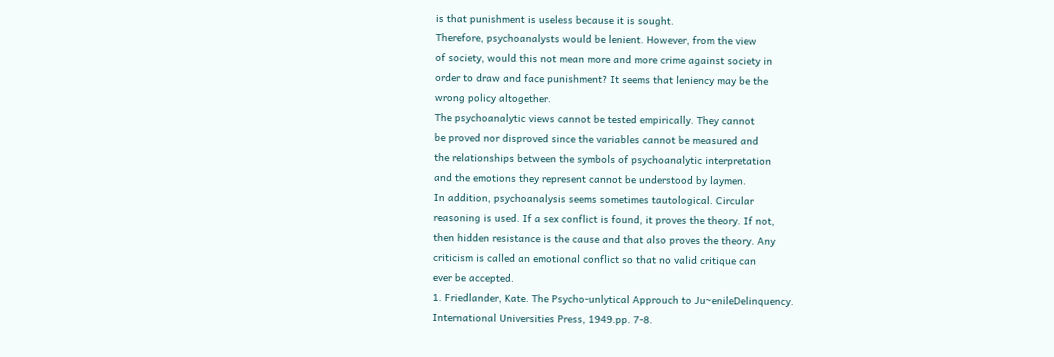is that punishment is useless because it is sought.
Therefore, psychoanalysts would be lenient. However, from the view
of society, would this not mean more and more crime against society in
order to draw and face punishment? It seems that leniency may be the
wrong policy altogether.
The psychoanalytic views cannot be tested empirically. They cannot
be proved nor disproved since the variables cannot be measured and
the relationships between the symbols of psychoanalytic interpretation
and the emotions they represent cannot be understood by laymen.
In addition, psychoanalysis seems sometimes tautological. Circular
reasoning is used. If a sex conflict is found, it proves the theory. If not,
then hidden resistance is the cause and that also proves the theory. Any
criticism is called an emotional conflict so that no valid critique can
ever be accepted.
1. Friedlander, Kate. The Psycho-unlytical Approuch to Ju~enileDelinquency.
International Universities Press, 1949.pp. 7-8.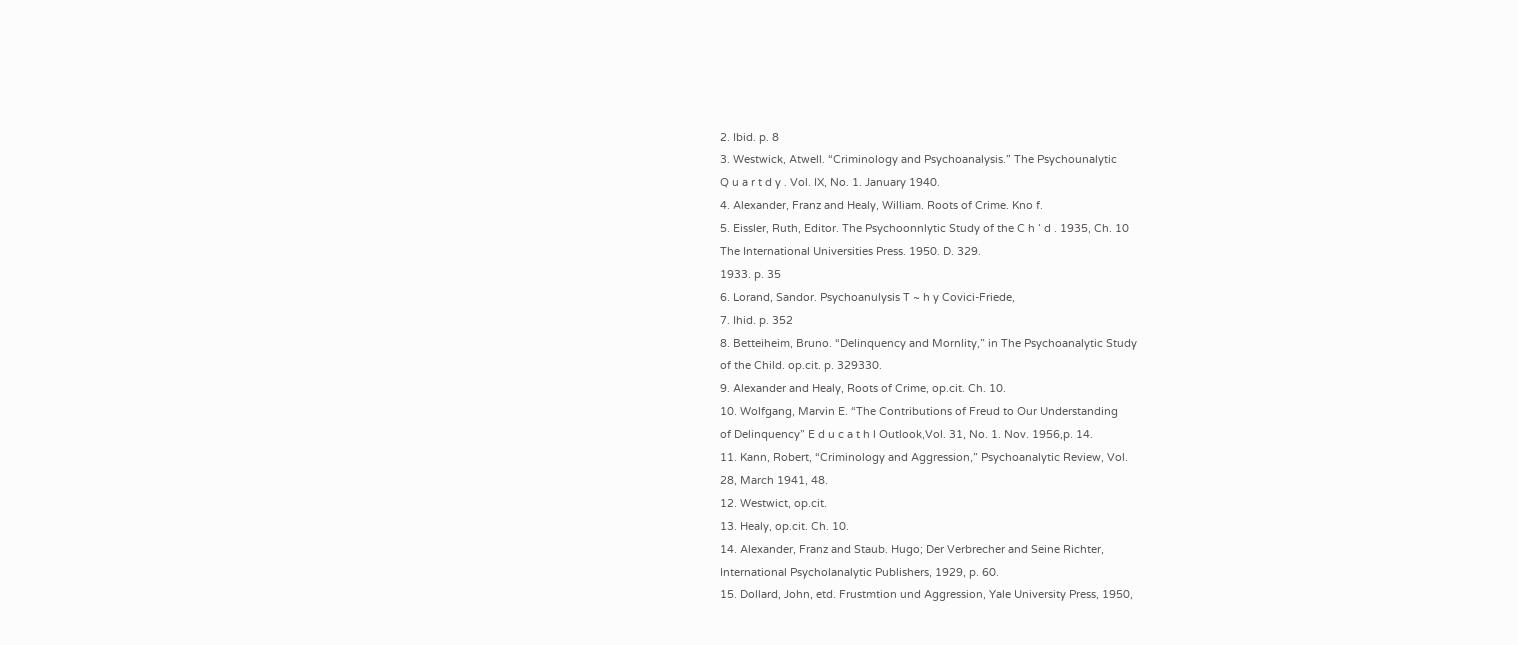2. Ibid. p. 8
3. Westwick, Atwell. “Criminology and Psychoanalysis.” The Psychounalytic
Q u a r t d y . Vol. IX, No. 1. January 1940.
4. Alexander, Franz and Healy, William. Roots of Crime. Kno f.
5. Eissler, Ruth, Editor. The Psychoonnlytic Study of the C h ’ d . 1935, Ch. 10
The International Universities Press. 1950. D. 329.
1933. p. 35
6. Lorand, Sandor. Psychoanulysis T ~ h y Covici-Friede,
7. Ihid. p. 352
8. Betteiheim, Bruno. “Delinquency and Mornlity,” in The Psychoanalytic Study
of the Child. op.cit. p. 329330.
9. Alexander and Healy, Roots of Crime, op.cit. Ch. 10.
10. Wolfgang, Marvin E. “The Contributions of Freud to Our Understanding
of Delinquency” E d u c a t h l Outlook,Vol. 31, No. 1. Nov. 1956,p. 14.
11. Kann, Robert, “Criminology and Aggression,” Psychoanalytic Review, Vol.
28, March 1941, 48.
12. Westwict, op.cit.
13. Healy, op.cit. Ch. 10.
14. Alexander, Franz and Staub. Hugo; Der Verbrecher and Seine Richter,
International Psycholanalytic Publishers, 1929, p. 60.
15. Dollard, John, etd. Frustmtion und Aggression, Yale University Press, 1950,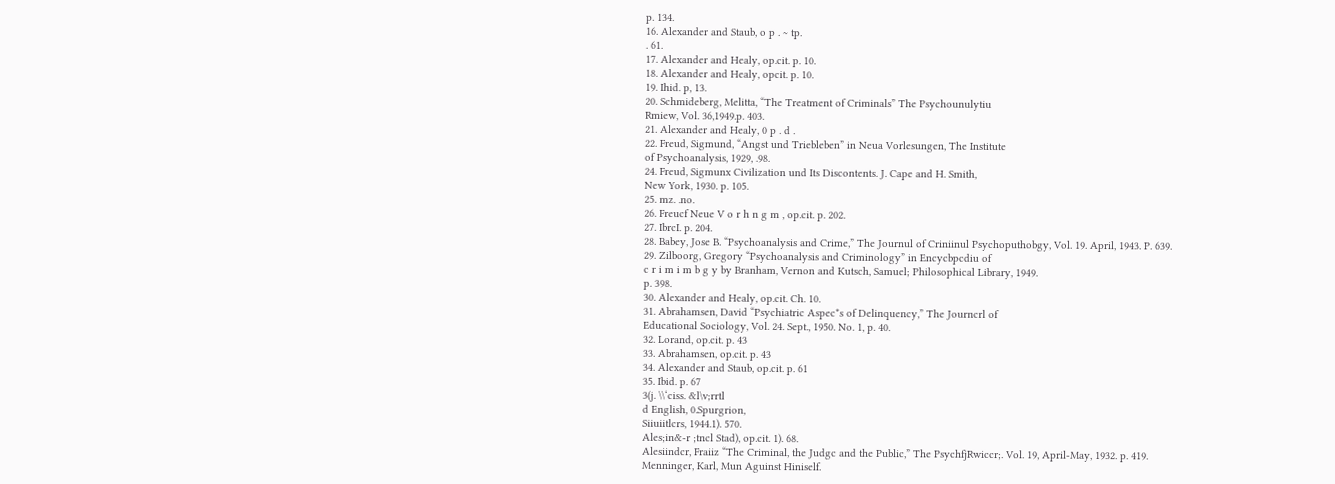p. 134.
16. Alexander and Staub, o p . ~ tp.
. 61.
17. Alexander and Healy, op.cit. p. 10.
18. Alexander and Healy, opcit. p. 10.
19. Ihid. p, 13.
20. Schmideberg, Melitta, “The Treatment of Criminals” The Psychounulytiu
Rmiew, Vol. 36,1949.p. 403.
21. Alexander and Healy, 0 p . d .
22. Freud, Sigmund, “Angst und Triebleben” in Neua Vorlesungen, The Institute
of Psychoanalysis, 1929, .98.
24. Freud, Sigmunx Civilization und Its Discontents. J. Cape and H. Smith,
New York, 1930. p. 105.
25. mz. .no.
26. Freucf Neue V o r h n g m , op.cit. p. 202.
27. IbrcI. p. 204.
28. Babey, Jose B. “Psychoanalysis and Crime,” The Journul of Criniinul Psychoputhobgy, Vol. 19. April, 1943. P. 639.
29. Zilboorg, Gregory “Psychoanalysis and Criminology” in Encycbpcdiu of
c r i m i m b g y by Branham, Vernon and Kutsch, Samuel; Philosophical Library, 1949.
p. 398.
30. Alexander and Healy, op.cit. Ch. 10.
31. Abrahamsen, David “Psychiatric Aspec*s of Delinquency,” The Journcrl of
Educational Sociology, Vol. 24. Sept., 1950. No. 1, p. 40.
32. Lorand, op.cit. p. 43
33. Abrahamsen, op.cit. p. 43
34. Alexander and Staub, op.cit. p. 61
35. Ibid. p. 67
3(j. \\‘ciss. &l\v;rrtl
d English, 0.Spurgrion,
Siiuiitlcrs, 1944.1). 570.
Ales;in&-r ;tncl Stad), op.cit. 1). 68.
Alesiindcr, Fraiiz “The Criminal, the Judgc and the Public,” The PsychfjRwiccr;. Vol. 19, April-May, 1932. p. 419.
Menninger, Karl, Mun Aguinst Hiniself.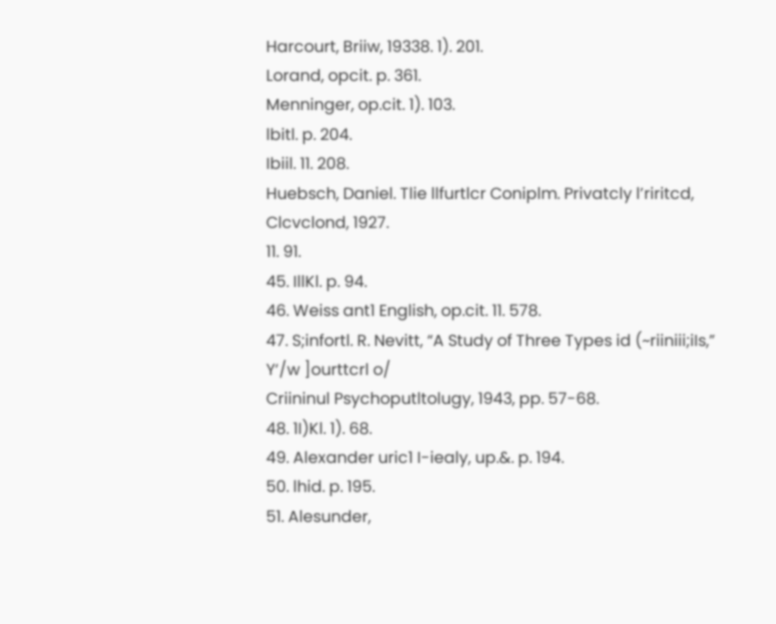Harcourt, Briiw, 19338. 1). 201.
Lorand, opcit. p. 361.
Menninger, op.cit. 1). 103.
lbitl. p. 204.
Ibiil. 11. 208.
Huebsch, Daniel. Tlie llfurtlcr Coniplm. Privatcly l’riritcd, Clcvclond, 1927.
11. 91.
45. IllKl. p. 94.
46. Weiss ant1 English, op.cit. 11. 578.
47. S;infortl. R. Nevitt, “A Study of Three Types id (~riiniii;iIs,” Y‘/w ]ourttcrl o/
Criininul Psychoputltolugy, 1943, pp. 57-68.
48. 1I)Kl. 1). 68.
49. Alexander uric1 I-iealy, up.&. p. 194.
50. lhid. p. 195.
51. Alesunder,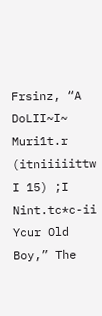Frsinz, “A DoLII~I~
Muri1t.r (itniiiiittw I 15) ;I Nint.tc*c-ii Ycur Old
Boy,” The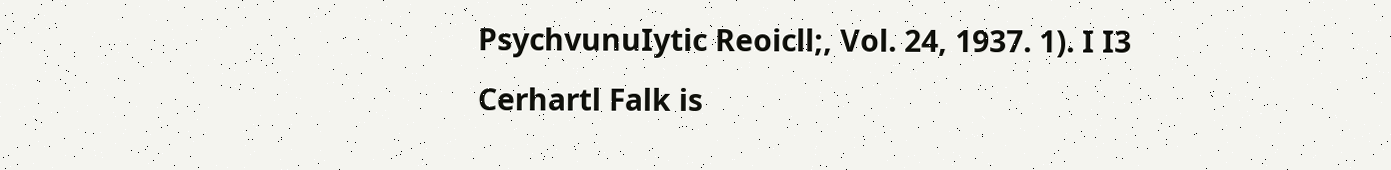PsychvunuIytic Reoicll;, Vol. 24, 1937. 1). I I3
Cerhartl Falk is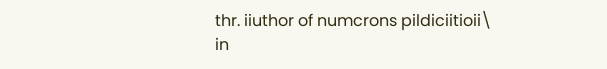thr. iiuthor of numcrons pildiciitioii\ in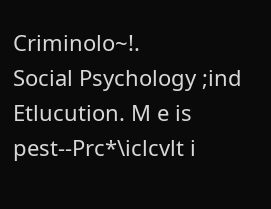Criminolo~!.
Social Psychology ;ind Etlucution. M e is pest--Prc*\iclcvlt i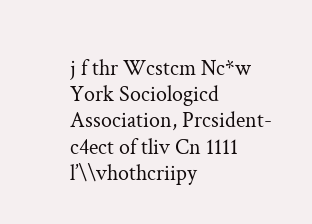j f thr Wcstcm Nc*w
York Sociologicd Association, Prcsident-c4ect of tliv Cn 1111 l’\\vhothcriipy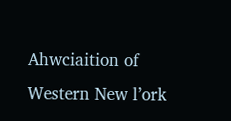Ahwciaition of Western New l’ork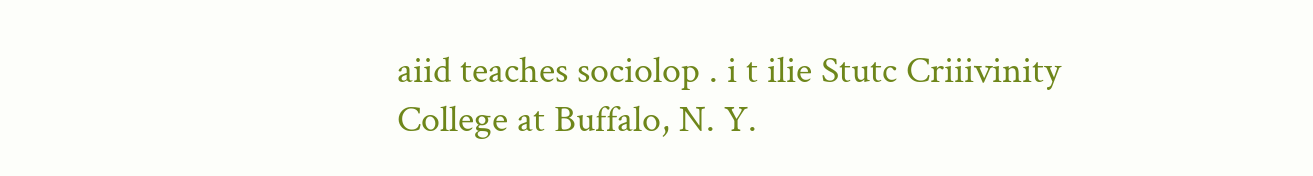aiid teaches sociolop . i t ilie Stutc Criiivinity
College at Buffalo, N. Y.